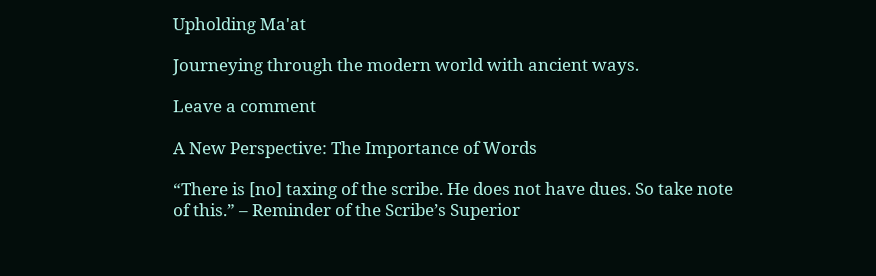Upholding Ma'at

Journeying through the modern world with ancient ways.

Leave a comment

A New Perspective: The Importance of Words

“There is [no] taxing of the scribe. He does not have dues. So take note of this.” – Reminder of the Scribe’s Superior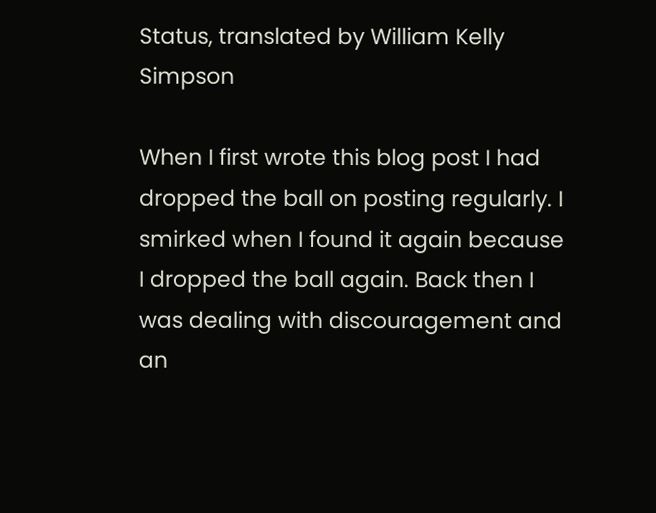Status, translated by William Kelly Simpson

When I first wrote this blog post I had dropped the ball on posting regularly. I smirked when I found it again because I dropped the ball again. Back then I was dealing with discouragement and an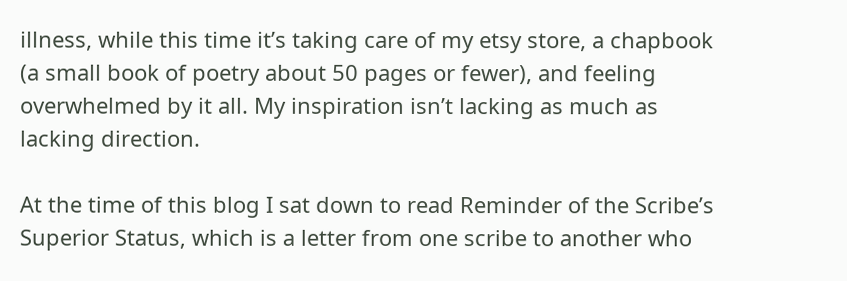illness, while this time it’s taking care of my etsy store, a chapbook (a small book of poetry about 50 pages or fewer), and feeling overwhelmed by it all. My inspiration isn’t lacking as much as lacking direction.

At the time of this blog I sat down to read Reminder of the Scribe’s Superior Status, which is a letter from one scribe to another who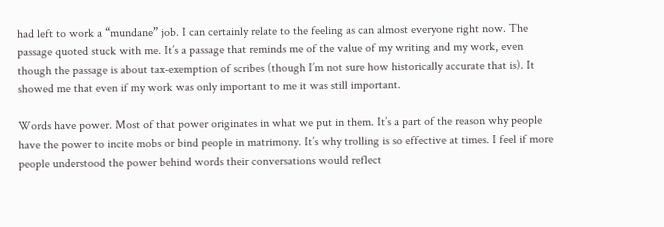had left to work a “mundane” job. I can certainly relate to the feeling as can almost everyone right now. The passage quoted stuck with me. It’s a passage that reminds me of the value of my writing and my work, even though the passage is about tax-exemption of scribes (though I’m not sure how historically accurate that is). It showed me that even if my work was only important to me it was still important.

Words have power. Most of that power originates in what we put in them. It’s a part of the reason why people have the power to incite mobs or bind people in matrimony. It’s why trolling is so effective at times. I feel if more people understood the power behind words their conversations would reflect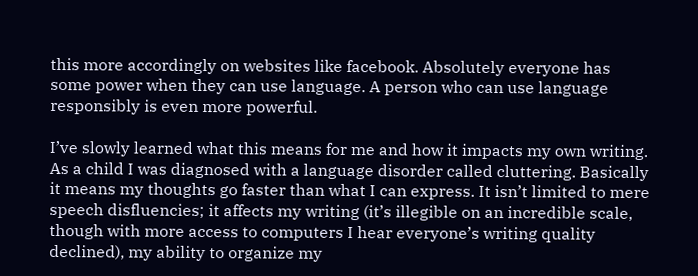this more accordingly on websites like facebook. Absolutely everyone has some power when they can use language. A person who can use language responsibly is even more powerful.

I’ve slowly learned what this means for me and how it impacts my own writing. As a child I was diagnosed with a language disorder called cluttering. Basically it means my thoughts go faster than what I can express. It isn’t limited to mere speech disfluencies; it affects my writing (it’s illegible on an incredible scale, though with more access to computers I hear everyone’s writing quality declined), my ability to organize my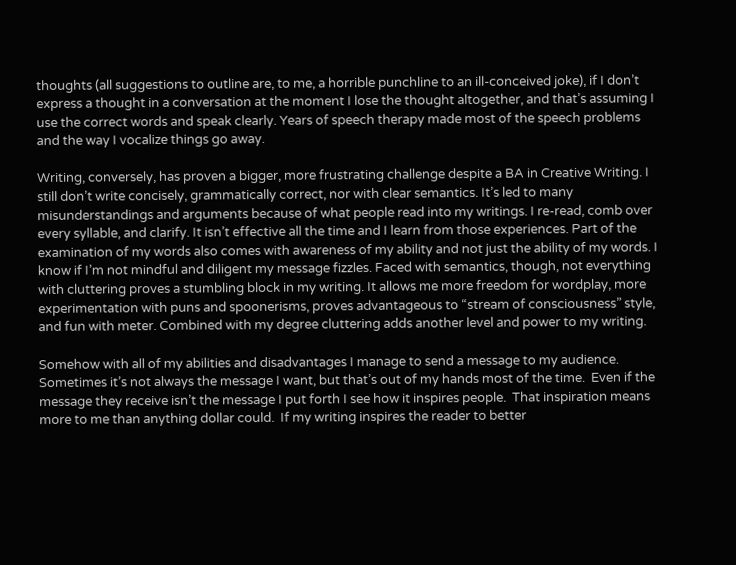thoughts (all suggestions to outline are, to me, a horrible punchline to an ill-conceived joke), if I don’t express a thought in a conversation at the moment I lose the thought altogether, and that’s assuming I use the correct words and speak clearly. Years of speech therapy made most of the speech problems and the way I vocalize things go away.

Writing, conversely, has proven a bigger, more frustrating challenge despite a BA in Creative Writing. I still don’t write concisely, grammatically correct, nor with clear semantics. It’s led to many misunderstandings and arguments because of what people read into my writings. I re-read, comb over every syllable, and clarify. It isn’t effective all the time and I learn from those experiences. Part of the examination of my words also comes with awareness of my ability and not just the ability of my words. I know if I’m not mindful and diligent my message fizzles. Faced with semantics, though, not everything with cluttering proves a stumbling block in my writing. It allows me more freedom for wordplay, more experimentation with puns and spoonerisms, proves advantageous to “stream of consciousness” style, and fun with meter. Combined with my degree cluttering adds another level and power to my writing.

Somehow with all of my abilities and disadvantages I manage to send a message to my audience.  Sometimes it’s not always the message I want, but that’s out of my hands most of the time.  Even if the message they receive isn’t the message I put forth I see how it inspires people.  That inspiration means more to me than anything dollar could.  If my writing inspires the reader to better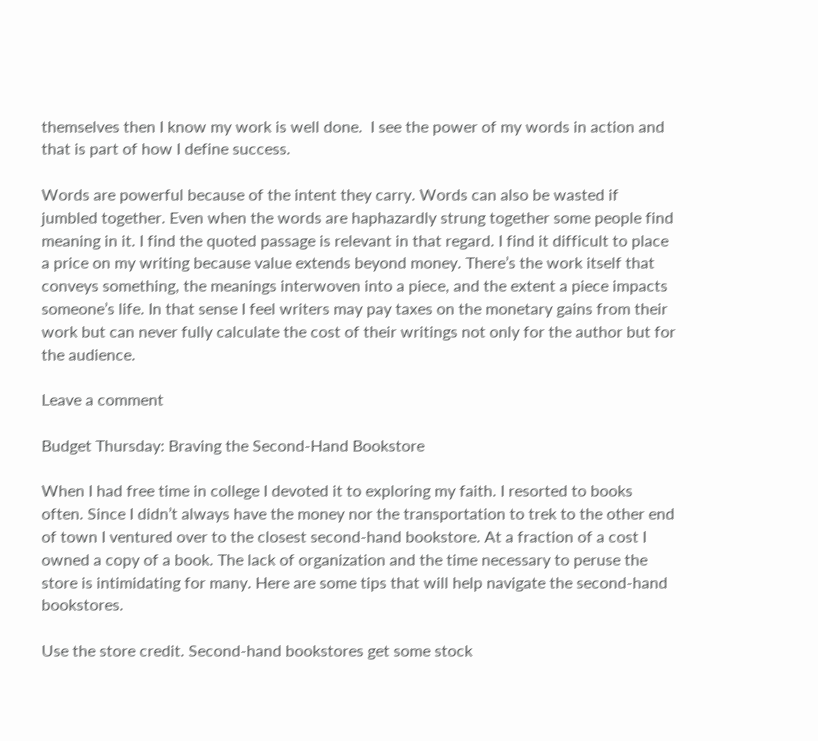themselves then I know my work is well done.  I see the power of my words in action and that is part of how I define success.

Words are powerful because of the intent they carry. Words can also be wasted if jumbled together. Even when the words are haphazardly strung together some people find meaning in it. I find the quoted passage is relevant in that regard. I find it difficult to place a price on my writing because value extends beyond money. There’s the work itself that conveys something, the meanings interwoven into a piece, and the extent a piece impacts someone’s life. In that sense I feel writers may pay taxes on the monetary gains from their work but can never fully calculate the cost of their writings not only for the author but for the audience.

Leave a comment

Budget Thursday: Braving the Second-Hand Bookstore

When I had free time in college I devoted it to exploring my faith. I resorted to books often. Since I didn’t always have the money nor the transportation to trek to the other end of town I ventured over to the closest second-hand bookstore. At a fraction of a cost I owned a copy of a book. The lack of organization and the time necessary to peruse the store is intimidating for many. Here are some tips that will help navigate the second-hand bookstores.

Use the store credit. Second-hand bookstores get some stock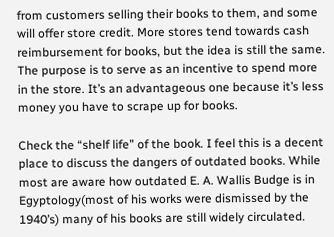from customers selling their books to them, and some will offer store credit. More stores tend towards cash reimbursement for books, but the idea is still the same. The purpose is to serve as an incentive to spend more in the store. It’s an advantageous one because it’s less money you have to scrape up for books.

Check the “shelf life” of the book. I feel this is a decent place to discuss the dangers of outdated books. While most are aware how outdated E. A. Wallis Budge is in Egyptology(most of his works were dismissed by the 1940’s) many of his books are still widely circulated.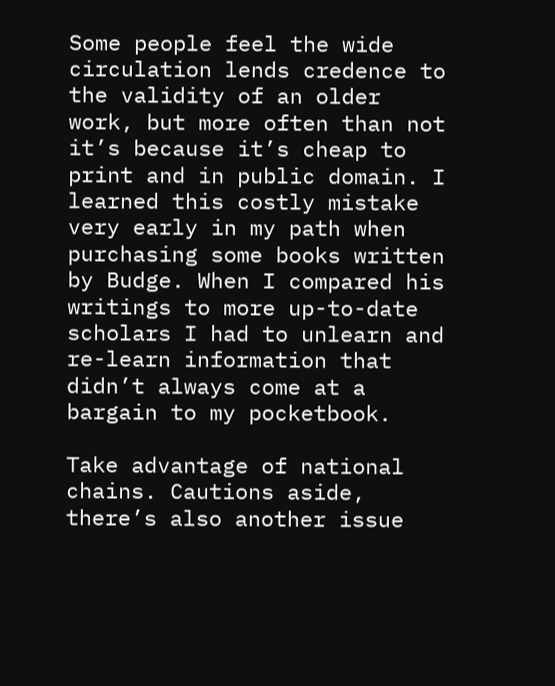Some people feel the wide circulation lends credence to the validity of an older work, but more often than not it’s because it’s cheap to print and in public domain. I learned this costly mistake very early in my path when purchasing some books written by Budge. When I compared his writings to more up-to-date scholars I had to unlearn and re-learn information that didn’t always come at a bargain to my pocketbook.

Take advantage of national chains. Cautions aside, there’s also another issue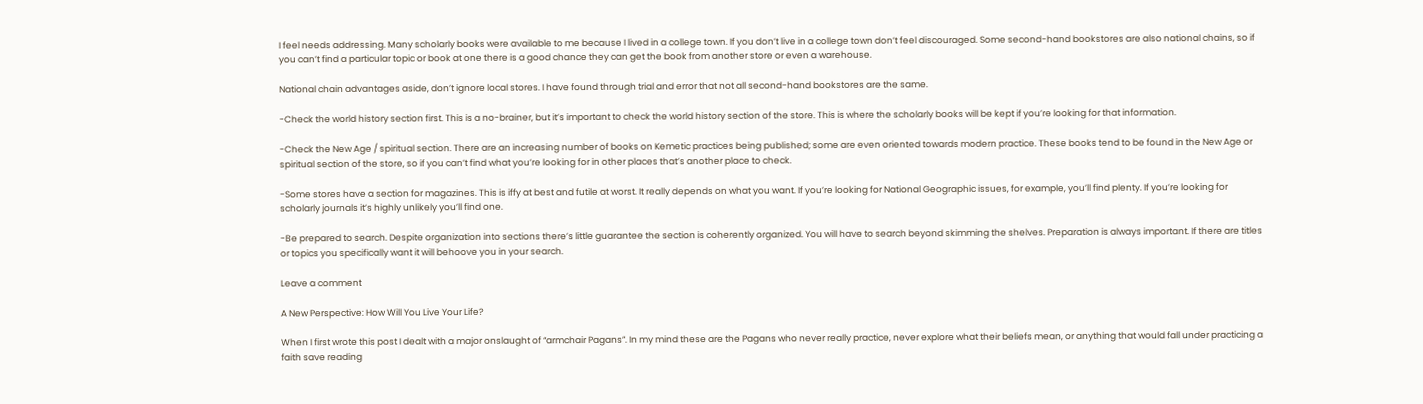I feel needs addressing. Many scholarly books were available to me because I lived in a college town. If you don’t live in a college town don’t feel discouraged. Some second-hand bookstores are also national chains, so if you can’t find a particular topic or book at one there is a good chance they can get the book from another store or even a warehouse.

National chain advantages aside, don’t ignore local stores. I have found through trial and error that not all second-hand bookstores are the same.

-Check the world history section first. This is a no-brainer, but it’s important to check the world history section of the store. This is where the scholarly books will be kept if you’re looking for that information.

-Check the New Age / spiritual section. There are an increasing number of books on Kemetic practices being published; some are even oriented towards modern practice. These books tend to be found in the New Age or spiritual section of the store, so if you can’t find what you’re looking for in other places that’s another place to check.

-Some stores have a section for magazines. This is iffy at best and futile at worst. It really depends on what you want. If you’re looking for National Geographic issues, for example, you’ll find plenty. If you’re looking for scholarly journals it’s highly unlikely you’ll find one.

-Be prepared to search. Despite organization into sections there’s little guarantee the section is coherently organized. You will have to search beyond skimming the shelves. Preparation is always important. If there are titles or topics you specifically want it will behoove you in your search.

Leave a comment

A New Perspective: How Will You Live Your Life?

When I first wrote this post I dealt with a major onslaught of “armchair Pagans”. In my mind these are the Pagans who never really practice, never explore what their beliefs mean, or anything that would fall under practicing a faith save reading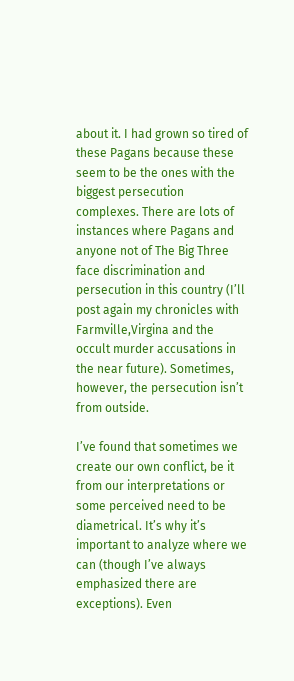about it. I had grown so tired of these Pagans because these seem to be the ones with the biggest persecution complexes. There are lots of instances where Pagans and anyone not of The Big Three face discrimination and persecution in this country (I’ll post again my chronicles with Farmville,Virgina and the occult murder accusations in the near future). Sometimes, however, the persecution isn’t from outside.

I’ve found that sometimes we create our own conflict, be it from our interpretations or some perceived need to be diametrical. It’s why it’s important to analyze where we can (though I’ve always emphasized there are exceptions). Even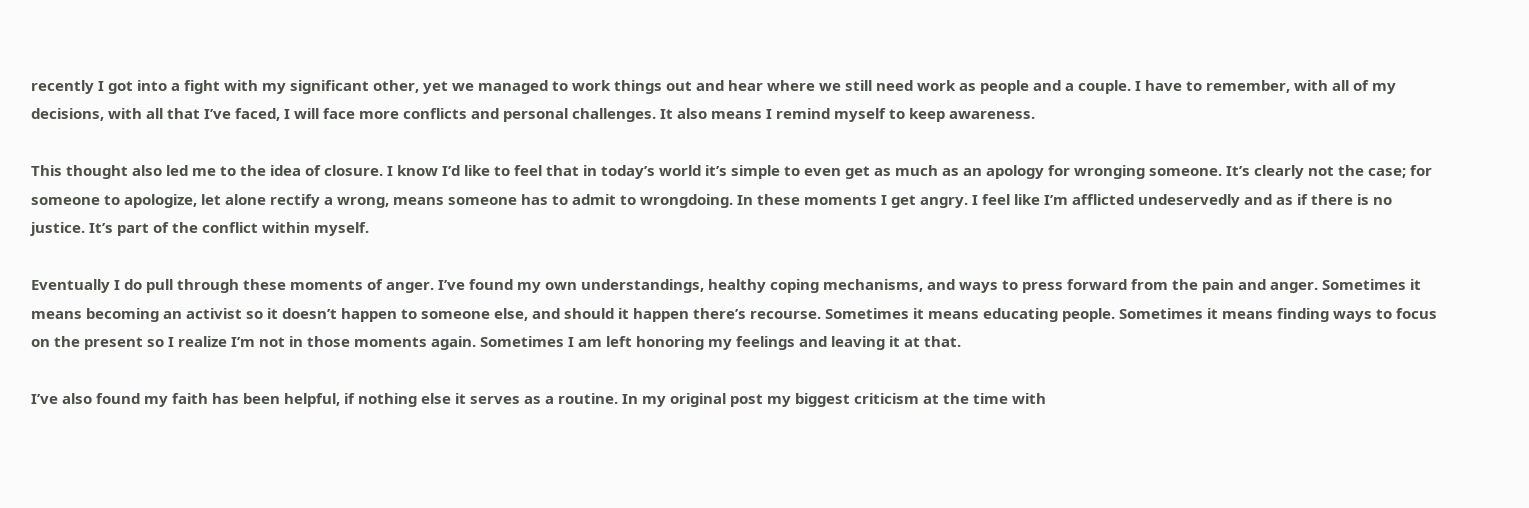recently I got into a fight with my significant other, yet we managed to work things out and hear where we still need work as people and a couple. I have to remember, with all of my decisions, with all that I’ve faced, I will face more conflicts and personal challenges. It also means I remind myself to keep awareness.

This thought also led me to the idea of closure. I know I’d like to feel that in today’s world it’s simple to even get as much as an apology for wronging someone. It’s clearly not the case; for someone to apologize, let alone rectify a wrong, means someone has to admit to wrongdoing. In these moments I get angry. I feel like I’m afflicted undeservedly and as if there is no justice. It’s part of the conflict within myself.

Eventually I do pull through these moments of anger. I’ve found my own understandings, healthy coping mechanisms, and ways to press forward from the pain and anger. Sometimes it means becoming an activist so it doesn’t happen to someone else, and should it happen there’s recourse. Sometimes it means educating people. Sometimes it means finding ways to focus on the present so I realize I’m not in those moments again. Sometimes I am left honoring my feelings and leaving it at that.

I’ve also found my faith has been helpful, if nothing else it serves as a routine. In my original post my biggest criticism at the time with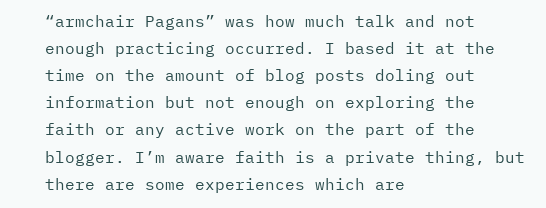“armchair Pagans” was how much talk and not enough practicing occurred. I based it at the time on the amount of blog posts doling out information but not enough on exploring the faith or any active work on the part of the blogger. I’m aware faith is a private thing, but there are some experiences which are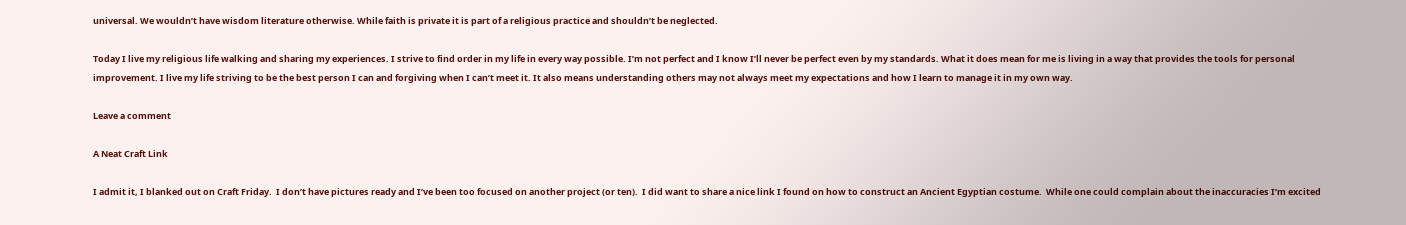universal. We wouldn’t have wisdom literature otherwise. While faith is private it is part of a religious practice and shouldn’t be neglected.

Today I live my religious life walking and sharing my experiences. I strive to find order in my life in every way possible. I’m not perfect and I know I’ll never be perfect even by my standards. What it does mean for me is living in a way that provides the tools for personal improvement. I live my life striving to be the best person I can and forgiving when I can’t meet it. It also means understanding others may not always meet my expectations and how I learn to manage it in my own way.

Leave a comment

A Neat Craft Link

I admit it, I blanked out on Craft Friday.  I don’t have pictures ready and I’ve been too focused on another project (or ten).  I did want to share a nice link I found on how to construct an Ancient Egyptian costume.  While one could complain about the inaccuracies I’m excited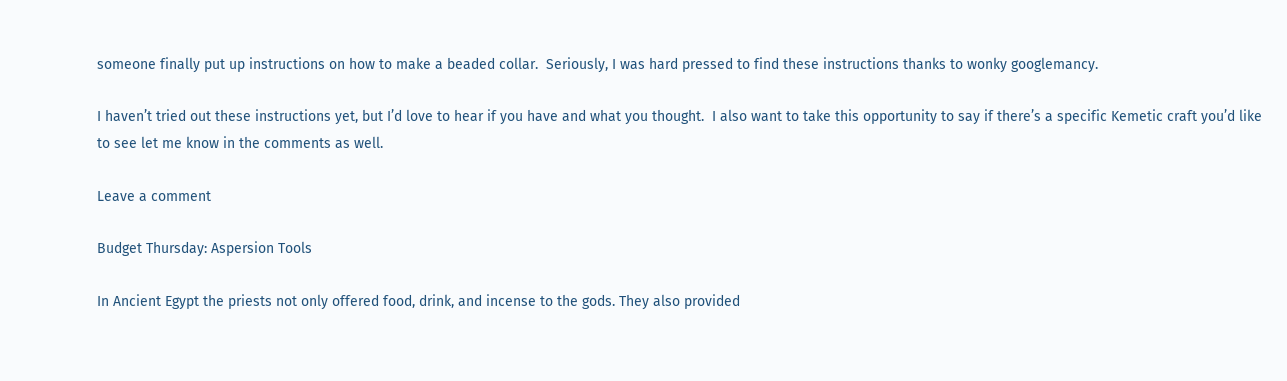someone finally put up instructions on how to make a beaded collar.  Seriously, I was hard pressed to find these instructions thanks to wonky googlemancy.

I haven’t tried out these instructions yet, but I’d love to hear if you have and what you thought.  I also want to take this opportunity to say if there’s a specific Kemetic craft you’d like to see let me know in the comments as well.

Leave a comment

Budget Thursday: Aspersion Tools

In Ancient Egypt the priests not only offered food, drink, and incense to the gods. They also provided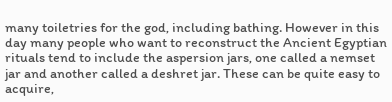many toiletries for the god, including bathing. However in this day many people who want to reconstruct the Ancient Egyptian rituals tend to include the aspersion jars, one called a nemset jar and another called a deshret jar. These can be quite easy to acquire,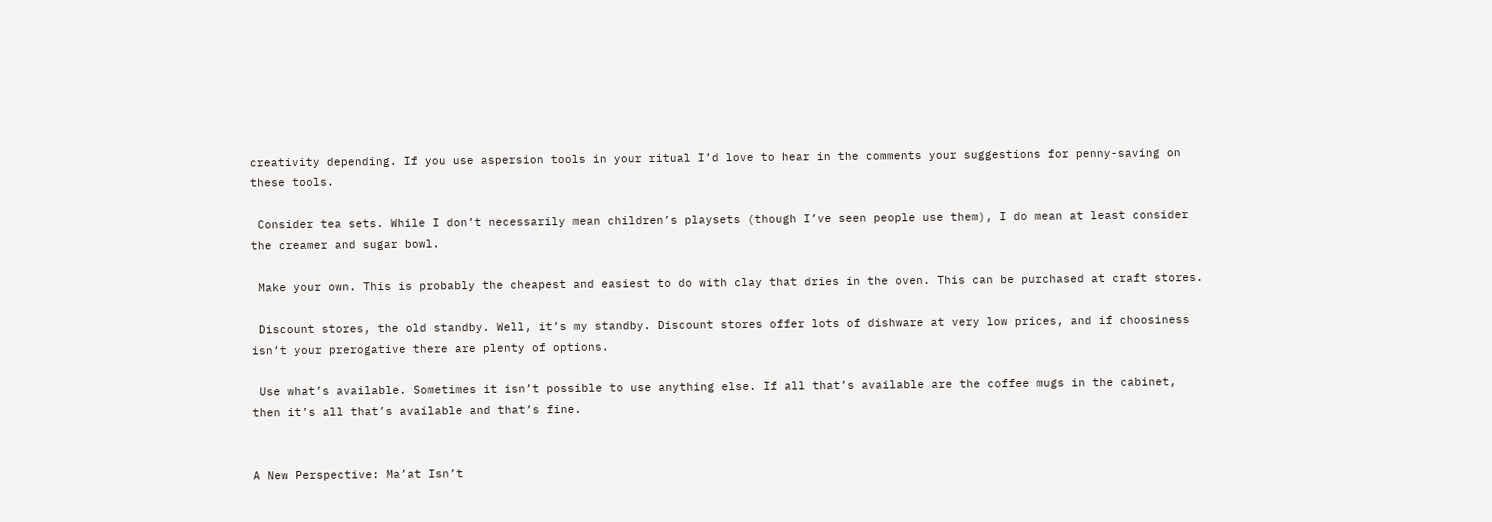creativity depending. If you use aspersion tools in your ritual I’d love to hear in the comments your suggestions for penny-saving on these tools.

 Consider tea sets. While I don’t necessarily mean children’s playsets (though I’ve seen people use them), I do mean at least consider the creamer and sugar bowl.

 Make your own. This is probably the cheapest and easiest to do with clay that dries in the oven. This can be purchased at craft stores.

 Discount stores, the old standby. Well, it’s my standby. Discount stores offer lots of dishware at very low prices, and if choosiness isn’t your prerogative there are plenty of options.

 Use what’s available. Sometimes it isn’t possible to use anything else. If all that’s available are the coffee mugs in the cabinet, then it’s all that’s available and that’s fine.


A New Perspective: Ma’at Isn’t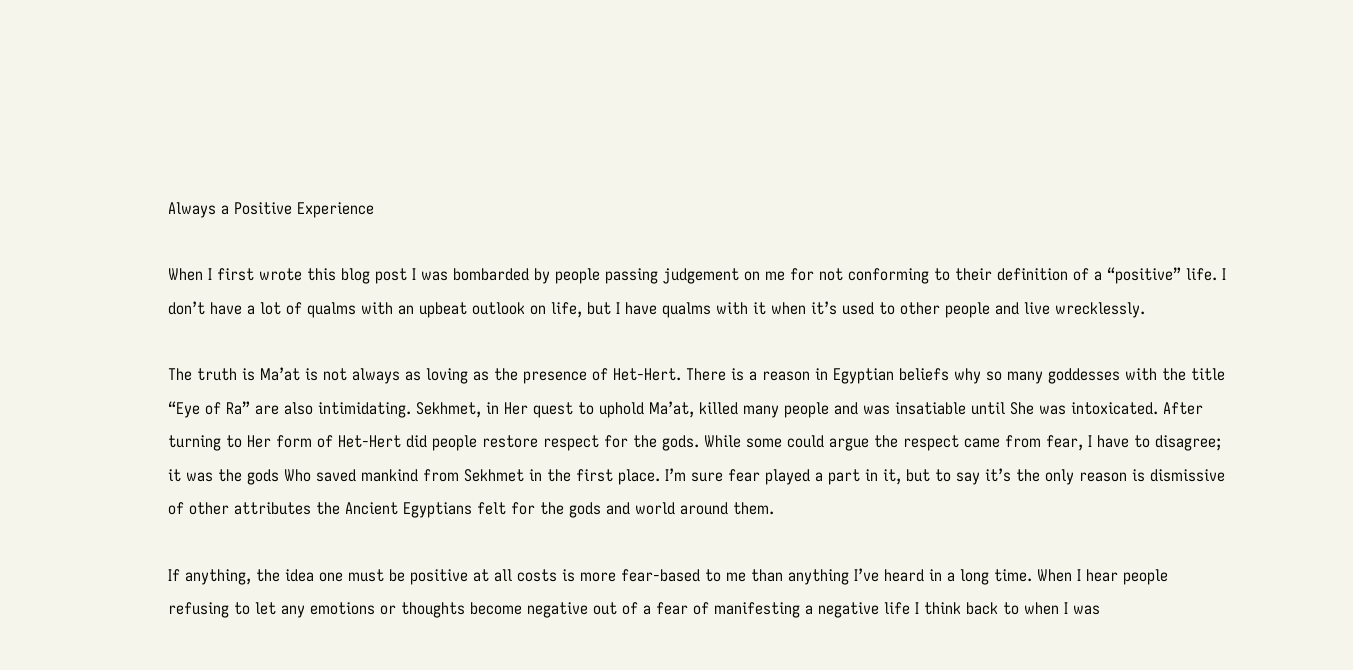Always a Positive Experience

When I first wrote this blog post I was bombarded by people passing judgement on me for not conforming to their definition of a “positive” life. I don’t have a lot of qualms with an upbeat outlook on life, but I have qualms with it when it’s used to other people and live wrecklessly.

The truth is Ma’at is not always as loving as the presence of Het-Hert. There is a reason in Egyptian beliefs why so many goddesses with the title “Eye of Ra” are also intimidating. Sekhmet, in Her quest to uphold Ma’at, killed many people and was insatiable until She was intoxicated. After turning to Her form of Het-Hert did people restore respect for the gods. While some could argue the respect came from fear, I have to disagree; it was the gods Who saved mankind from Sekhmet in the first place. I’m sure fear played a part in it, but to say it’s the only reason is dismissive of other attributes the Ancient Egyptians felt for the gods and world around them.

If anything, the idea one must be positive at all costs is more fear-based to me than anything I’ve heard in a long time. When I hear people refusing to let any emotions or thoughts become negative out of a fear of manifesting a negative life I think back to when I was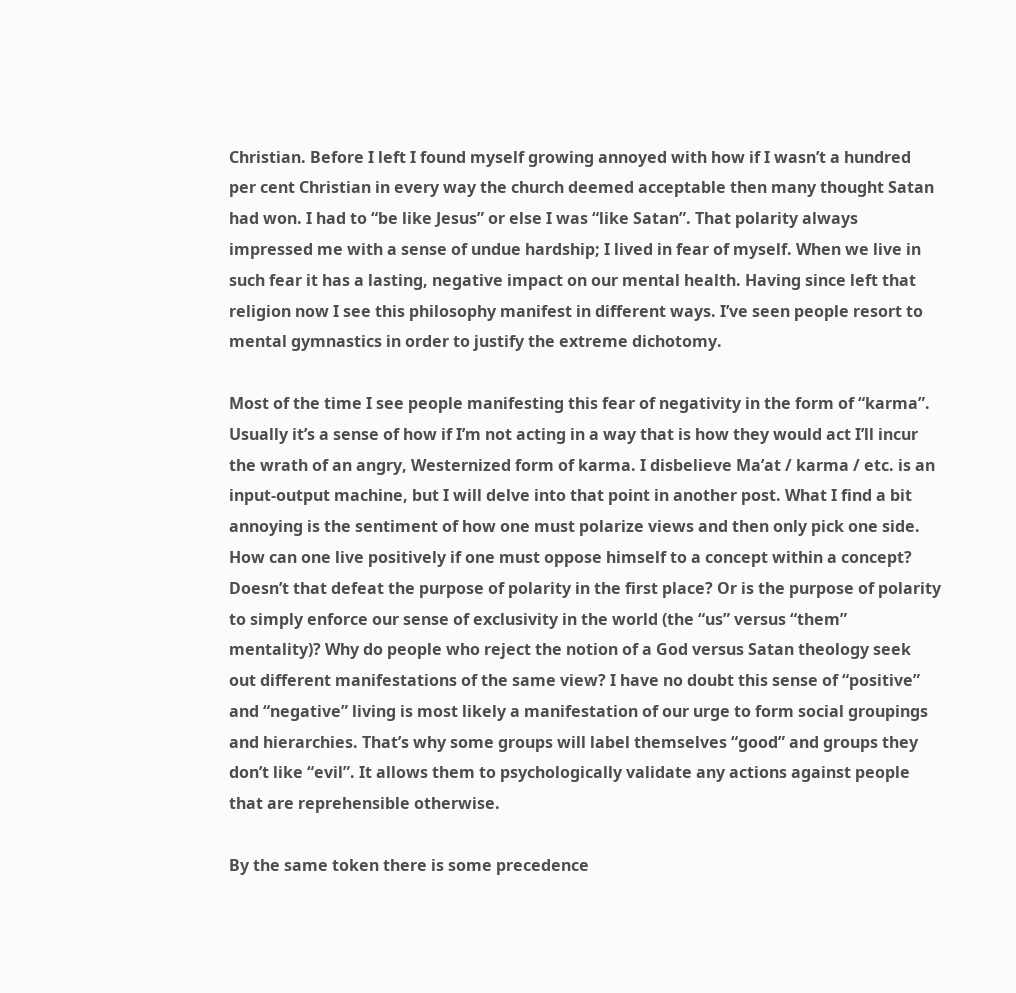Christian. Before I left I found myself growing annoyed with how if I wasn’t a hundred per cent Christian in every way the church deemed acceptable then many thought Satan had won. I had to “be like Jesus” or else I was “like Satan”. That polarity always impressed me with a sense of undue hardship; I lived in fear of myself. When we live in such fear it has a lasting, negative impact on our mental health. Having since left that religion now I see this philosophy manifest in different ways. I’ve seen people resort to mental gymnastics in order to justify the extreme dichotomy.

Most of the time I see people manifesting this fear of negativity in the form of “karma”. Usually it’s a sense of how if I’m not acting in a way that is how they would act I’ll incur the wrath of an angry, Westernized form of karma. I disbelieve Ma’at / karma / etc. is an input-output machine, but I will delve into that point in another post. What I find a bit annoying is the sentiment of how one must polarize views and then only pick one side. How can one live positively if one must oppose himself to a concept within a concept? Doesn’t that defeat the purpose of polarity in the first place? Or is the purpose of polarity to simply enforce our sense of exclusivity in the world (the “us” versus “them” mentality)? Why do people who reject the notion of a God versus Satan theology seek out different manifestations of the same view? I have no doubt this sense of “positive” and “negative” living is most likely a manifestation of our urge to form social groupings and hierarchies. That’s why some groups will label themselves “good” and groups they don’t like “evil”. It allows them to psychologically validate any actions against people that are reprehensible otherwise.

By the same token there is some precedence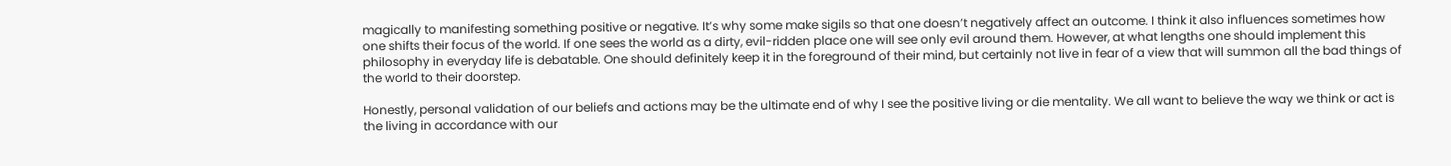magically to manifesting something positive or negative. It’s why some make sigils so that one doesn’t negatively affect an outcome. I think it also influences sometimes how one shifts their focus of the world. If one sees the world as a dirty, evil-ridden place one will see only evil around them. However, at what lengths one should implement this philosophy in everyday life is debatable. One should definitely keep it in the foreground of their mind, but certainly not live in fear of a view that will summon all the bad things of the world to their doorstep.

Honestly, personal validation of our beliefs and actions may be the ultimate end of why I see the positive living or die mentality. We all want to believe the way we think or act is the living in accordance with our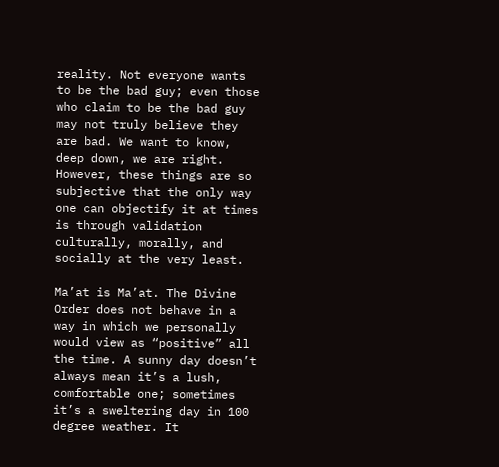reality. Not everyone wants to be the bad guy; even those who claim to be the bad guy may not truly believe they are bad. We want to know, deep down, we are right. However, these things are so subjective that the only way one can objectify it at times is through validation culturally, morally, and socially at the very least.

Ma’at is Ma’at. The Divine Order does not behave in a way in which we personally would view as “positive” all the time. A sunny day doesn’t always mean it’s a lush, comfortable one; sometimes it’s a sweltering day in 100 degree weather. It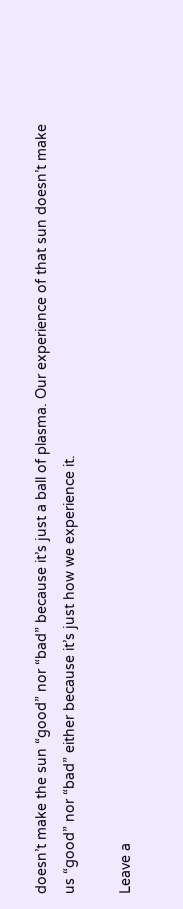doesn’t make the sun “good” nor “bad” because it’s just a ball of plasma. Our experience of that sun doesn’t make us “good” nor “bad” either because it’s just how we experience it.

Leave a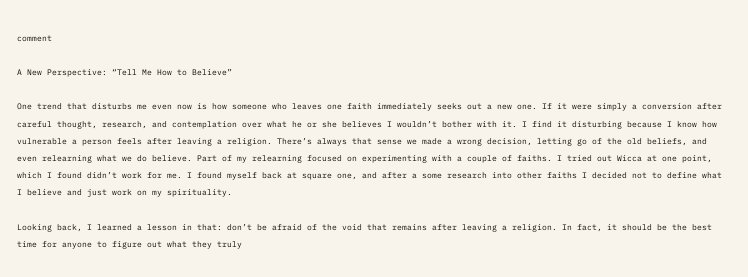comment

A New Perspective: “Tell Me How to Believe”

One trend that disturbs me even now is how someone who leaves one faith immediately seeks out a new one. If it were simply a conversion after careful thought, research, and contemplation over what he or she believes I wouldn’t bother with it. I find it disturbing because I know how vulnerable a person feels after leaving a religion. There’s always that sense we made a wrong decision, letting go of the old beliefs, and even relearning what we do believe. Part of my relearning focused on experimenting with a couple of faiths. I tried out Wicca at one point, which I found didn’t work for me. I found myself back at square one, and after a some research into other faiths I decided not to define what I believe and just work on my spirituality.

Looking back, I learned a lesson in that: don’t be afraid of the void that remains after leaving a religion. In fact, it should be the best time for anyone to figure out what they truly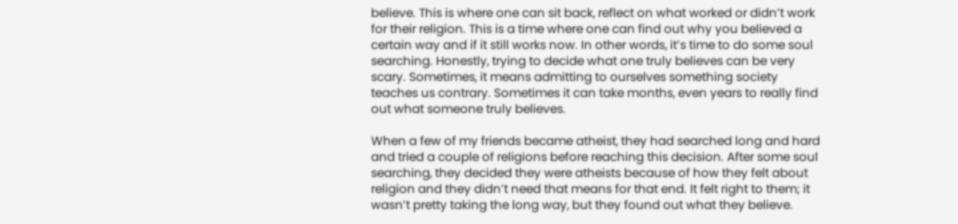believe. This is where one can sit back, reflect on what worked or didn’t work for their religion. This is a time where one can find out why you believed a certain way and if it still works now. In other words, it’s time to do some soul searching. Honestly, trying to decide what one truly believes can be very scary. Sometimes, it means admitting to ourselves something society teaches us contrary. Sometimes it can take months, even years to really find out what someone truly believes.

When a few of my friends became atheist, they had searched long and hard and tried a couple of religions before reaching this decision. After some soul searching, they decided they were atheists because of how they felt about religion and they didn’t need that means for that end. It felt right to them; it wasn’t pretty taking the long way, but they found out what they believe.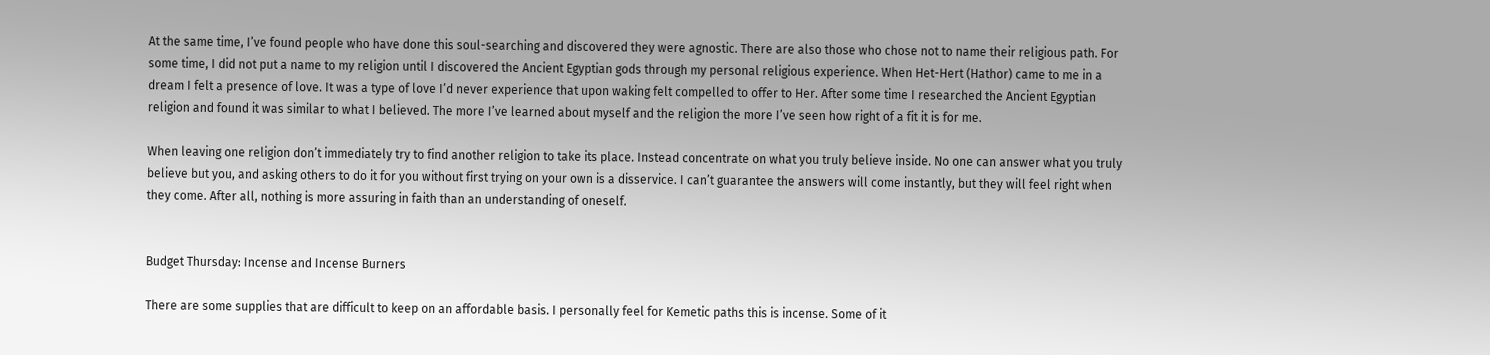At the same time, I’ve found people who have done this soul-searching and discovered they were agnostic. There are also those who chose not to name their religious path. For some time, I did not put a name to my religion until I discovered the Ancient Egyptian gods through my personal religious experience. When Het-Hert (Hathor) came to me in a dream I felt a presence of love. It was a type of love I’d never experience that upon waking felt compelled to offer to Her. After some time I researched the Ancient Egyptian religion and found it was similar to what I believed. The more I’ve learned about myself and the religion the more I’ve seen how right of a fit it is for me.

When leaving one religion don’t immediately try to find another religion to take its place. Instead concentrate on what you truly believe inside. No one can answer what you truly believe but you, and asking others to do it for you without first trying on your own is a disservice. I can’t guarantee the answers will come instantly, but they will feel right when they come. After all, nothing is more assuring in faith than an understanding of oneself.


Budget Thursday: Incense and Incense Burners

There are some supplies that are difficult to keep on an affordable basis. I personally feel for Kemetic paths this is incense. Some of it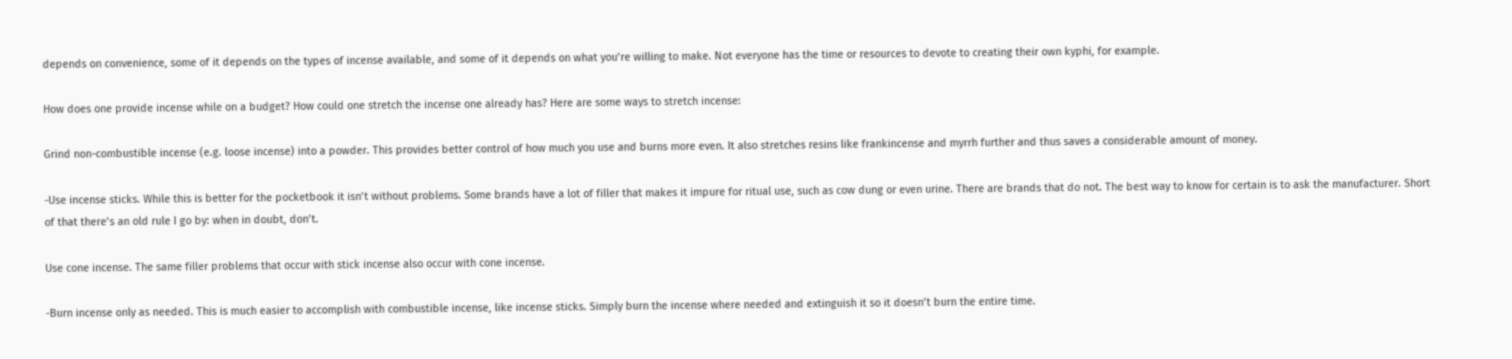depends on convenience, some of it depends on the types of incense available, and some of it depends on what you’re willing to make. Not everyone has the time or resources to devote to creating their own kyphi, for example.

How does one provide incense while on a budget? How could one stretch the incense one already has? Here are some ways to stretch incense:

Grind non-combustible incense (e.g. loose incense) into a powder. This provides better control of how much you use and burns more even. It also stretches resins like frankincense and myrrh further and thus saves a considerable amount of money.

-Use incense sticks. While this is better for the pocketbook it isn’t without problems. Some brands have a lot of filler that makes it impure for ritual use, such as cow dung or even urine. There are brands that do not. The best way to know for certain is to ask the manufacturer. Short of that there’s an old rule I go by: when in doubt, don’t.

Use cone incense. The same filler problems that occur with stick incense also occur with cone incense.

-Burn incense only as needed. This is much easier to accomplish with combustible incense, like incense sticks. Simply burn the incense where needed and extinguish it so it doesn’t burn the entire time.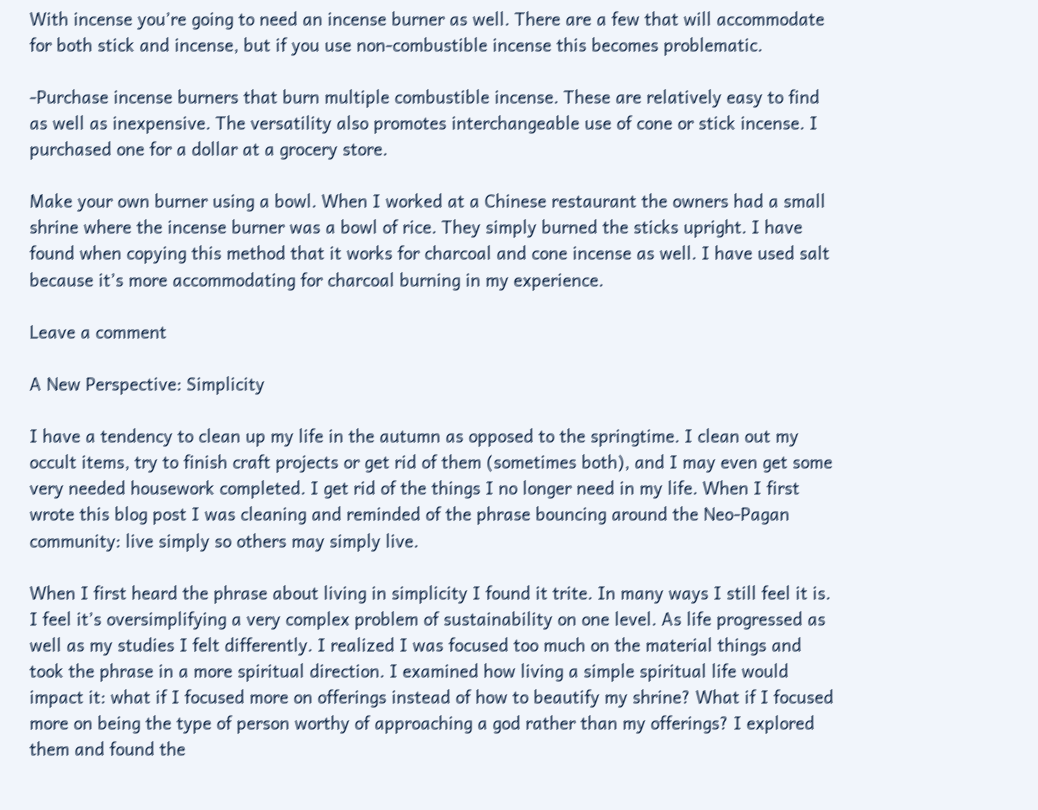With incense you’re going to need an incense burner as well. There are a few that will accommodate for both stick and incense, but if you use non-combustible incense this becomes problematic.

-Purchase incense burners that burn multiple combustible incense. These are relatively easy to find as well as inexpensive. The versatility also promotes interchangeable use of cone or stick incense. I purchased one for a dollar at a grocery store.

Make your own burner using a bowl. When I worked at a Chinese restaurant the owners had a small shrine where the incense burner was a bowl of rice. They simply burned the sticks upright. I have found when copying this method that it works for charcoal and cone incense as well. I have used salt because it’s more accommodating for charcoal burning in my experience.

Leave a comment

A New Perspective: Simplicity

I have a tendency to clean up my life in the autumn as opposed to the springtime. I clean out my occult items, try to finish craft projects or get rid of them (sometimes both), and I may even get some very needed housework completed. I get rid of the things I no longer need in my life. When I first wrote this blog post I was cleaning and reminded of the phrase bouncing around the Neo-Pagan community: live simply so others may simply live.

When I first heard the phrase about living in simplicity I found it trite. In many ways I still feel it is. I feel it’s oversimplifying a very complex problem of sustainability on one level. As life progressed as well as my studies I felt differently. I realized I was focused too much on the material things and took the phrase in a more spiritual direction. I examined how living a simple spiritual life would impact it: what if I focused more on offerings instead of how to beautify my shrine? What if I focused more on being the type of person worthy of approaching a god rather than my offerings? I explored them and found the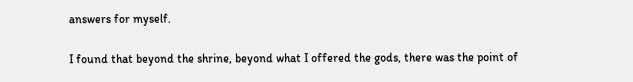answers for myself.

I found that beyond the shrine, beyond what I offered the gods, there was the point of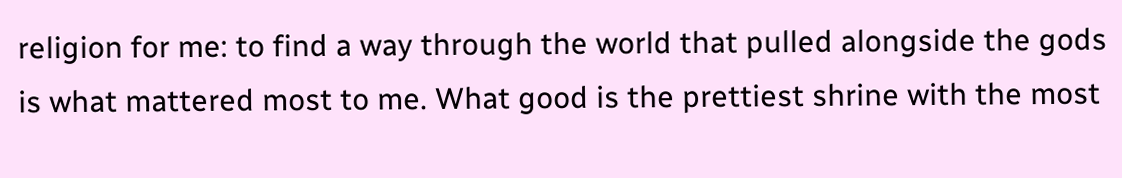religion for me: to find a way through the world that pulled alongside the gods is what mattered most to me. What good is the prettiest shrine with the most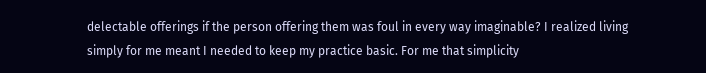delectable offerings if the person offering them was foul in every way imaginable? I realized living simply for me meant I needed to keep my practice basic. For me that simplicity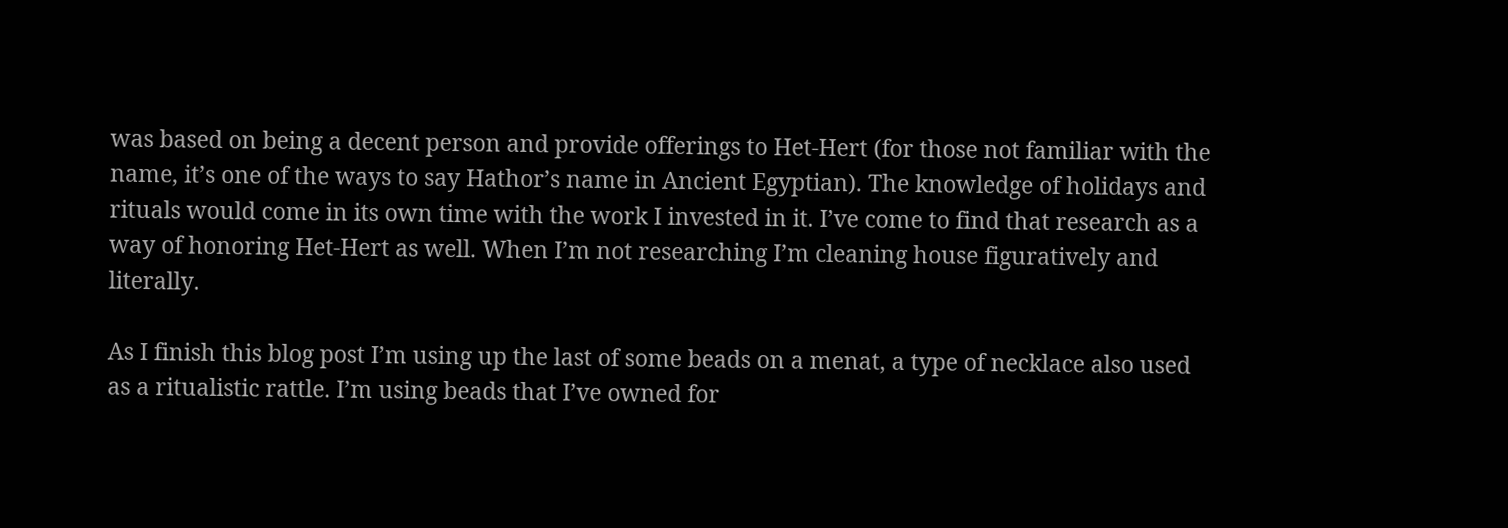was based on being a decent person and provide offerings to Het-Hert (for those not familiar with the name, it’s one of the ways to say Hathor’s name in Ancient Egyptian). The knowledge of holidays and rituals would come in its own time with the work I invested in it. I’ve come to find that research as a way of honoring Het-Hert as well. When I’m not researching I’m cleaning house figuratively and literally.

As I finish this blog post I’m using up the last of some beads on a menat, a type of necklace also used as a ritualistic rattle. I’m using beads that I’ve owned for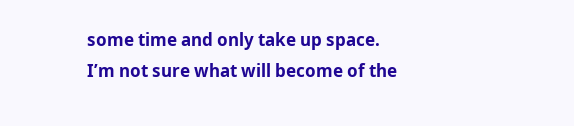some time and only take up space. I’m not sure what will become of the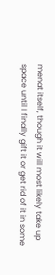menat itself, though it will most likely take up space until I finally gift it or get rid of it in some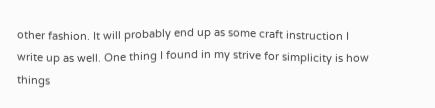other fashion. It will probably end up as some craft instruction I write up as well. One thing I found in my strive for simplicity is how things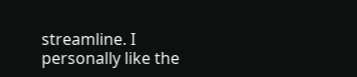streamline. I personally like the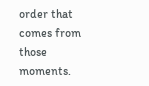order that comes from those moments.